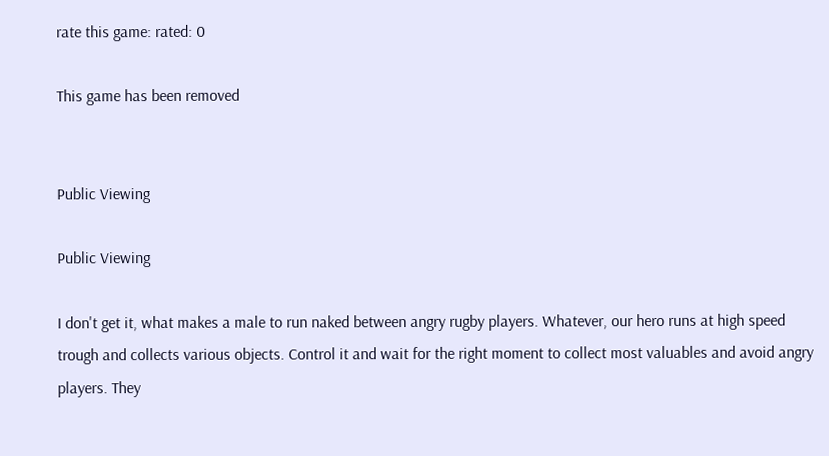rate this game: rated: 0

This game has been removed


Public Viewing

Public Viewing

I don't get it, what makes a male to run naked between angry rugby players. Whatever, our hero runs at high speed trough and collects various objects. Control it and wait for the right moment to collect most valuables and avoid angry players. They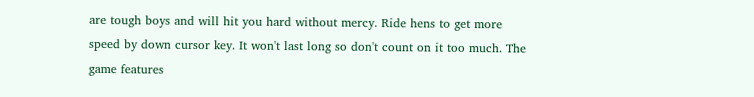are tough boys and will hit you hard without mercy. Ride hens to get more speed by down cursor key. It won't last long so don't count on it too much. The game features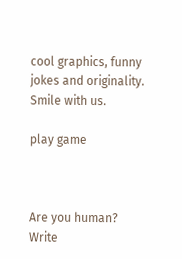cool graphics, funny jokes and originality. Smile with us.

play game



Are you human? Write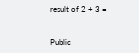result of 2 + 3 =


Public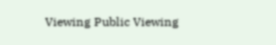Viewing Public Viewing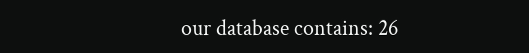our database contains: 26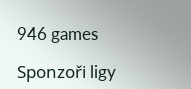946 games

Sponzoři ligy